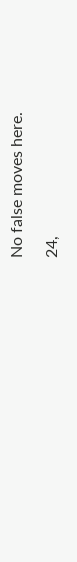No false moves here.

24,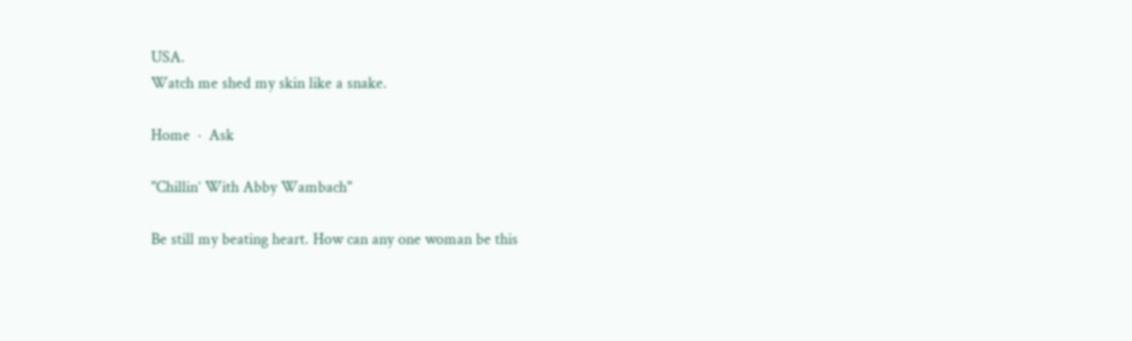USA.
Watch me shed my skin like a snake.

Home  ·  Ask

"Chillin’ With Abby Wambach"

Be still my beating heart. How can any one woman be this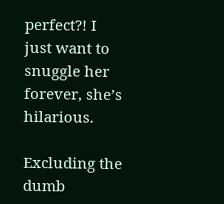perfect?! I just want to snuggle her forever, she’s hilarious.

Excluding the dumb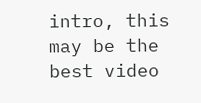intro, this may be the best video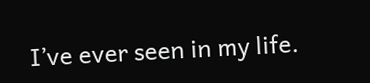I’ve ever seen in my life.